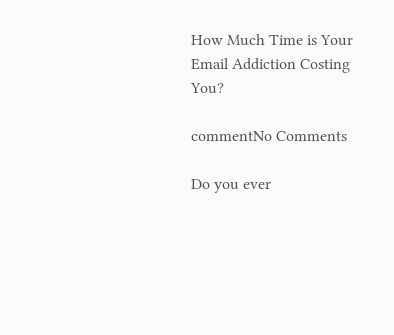How Much Time is Your Email Addiction Costing You?

commentNo Comments

Do you ever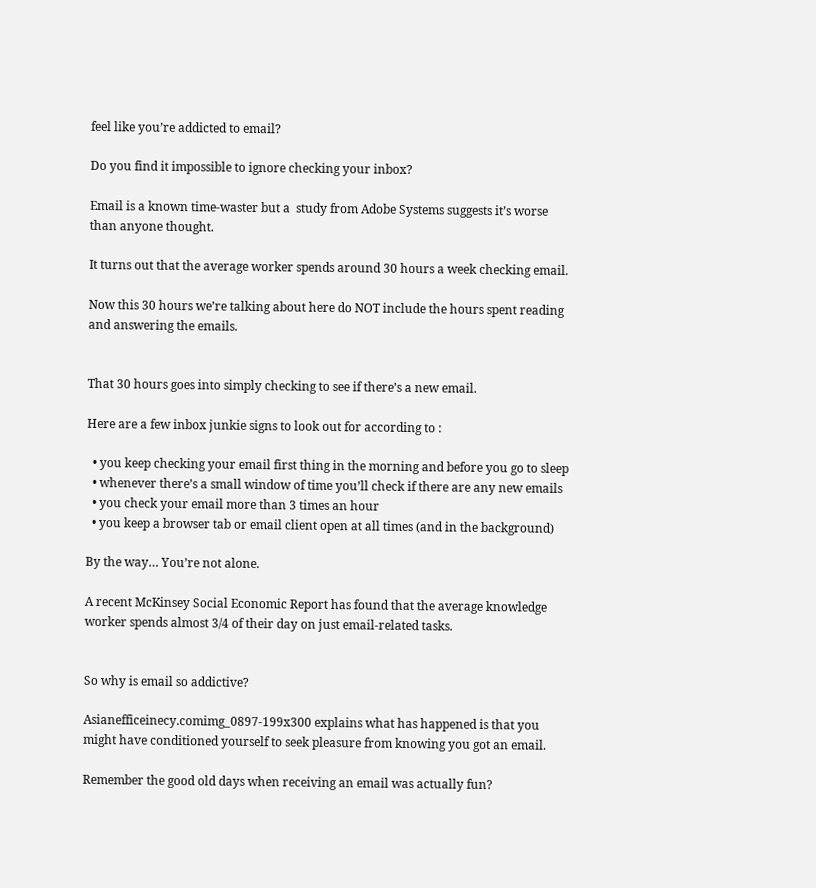feel like you’re addicted to email?

Do you find it impossible to ignore checking your inbox?

Email is a known time-waster but a  study from Adobe Systems suggests it’s worse than anyone thought.

It turns out that the average worker spends around 30 hours a week checking email.

Now this 30 hours we’re talking about here do NOT include the hours spent reading and answering the emails.


That 30 hours goes into simply checking to see if there’s a new email.

Here are a few inbox junkie signs to look out for according to :

  • you keep checking your email first thing in the morning and before you go to sleep
  • whenever there’s a small window of time you’ll check if there are any new emails
  • you check your email more than 3 times an hour
  • you keep a browser tab or email client open at all times (and in the background)

By the way… You’re not alone.

A recent McKinsey Social Economic Report has found that the average knowledge worker spends almost 3/4 of their day on just email-related tasks.


So why is email so addictive?

Asianefficeinecy.comimg_0897-199x300 explains what has happened is that you might have conditioned yourself to seek pleasure from knowing you got an email.

Remember the good old days when receiving an email was actually fun?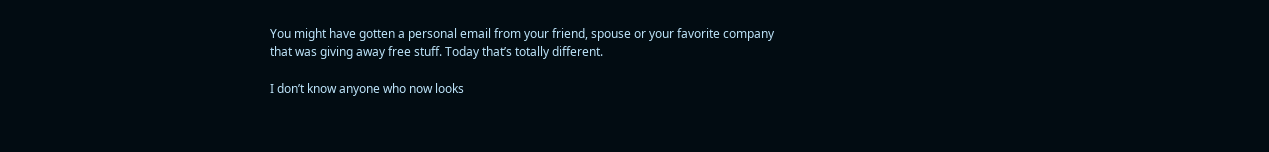You might have gotten a personal email from your friend, spouse or your favorite company that was giving away free stuff. Today that’s totally different.

I don’t know anyone who now looks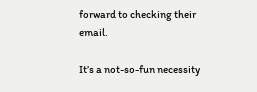forward to checking their email.

It’s a not-so-fun necessity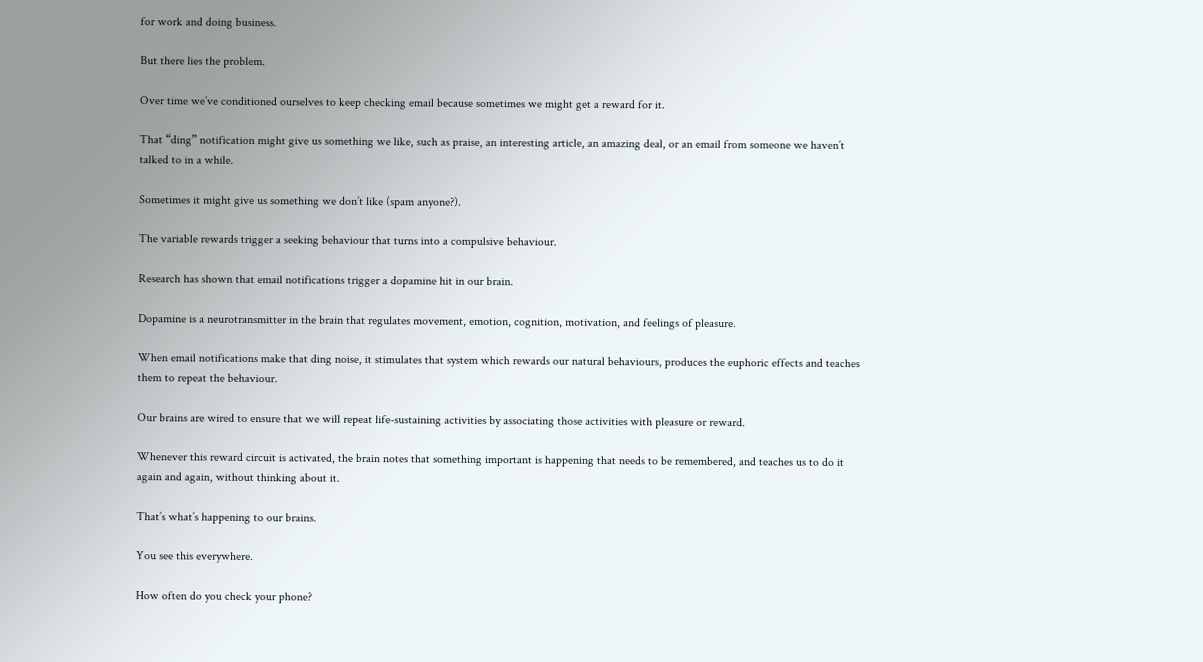for work and doing business.

But there lies the problem.

Over time we’ve conditioned ourselves to keep checking email because sometimes we might get a reward for it.

That “ding” notification might give us something we like, such as praise, an interesting article, an amazing deal, or an email from someone we haven’t talked to in a while.

Sometimes it might give us something we don’t like (spam anyone?).

The variable rewards trigger a seeking behaviour that turns into a compulsive behaviour.

Research has shown that email notifications trigger a dopamine hit in our brain.

Dopamine is a neurotransmitter in the brain that regulates movement, emotion, cognition, motivation, and feelings of pleasure.

When email notifications make that ding noise, it stimulates that system which rewards our natural behaviours, produces the euphoric effects and teaches them to repeat the behaviour.

Our brains are wired to ensure that we will repeat life-sustaining activities by associating those activities with pleasure or reward.

Whenever this reward circuit is activated, the brain notes that something important is happening that needs to be remembered, and teaches us to do it again and again, without thinking about it.

That’s what’s happening to our brains.

You see this everywhere.

How often do you check your phone?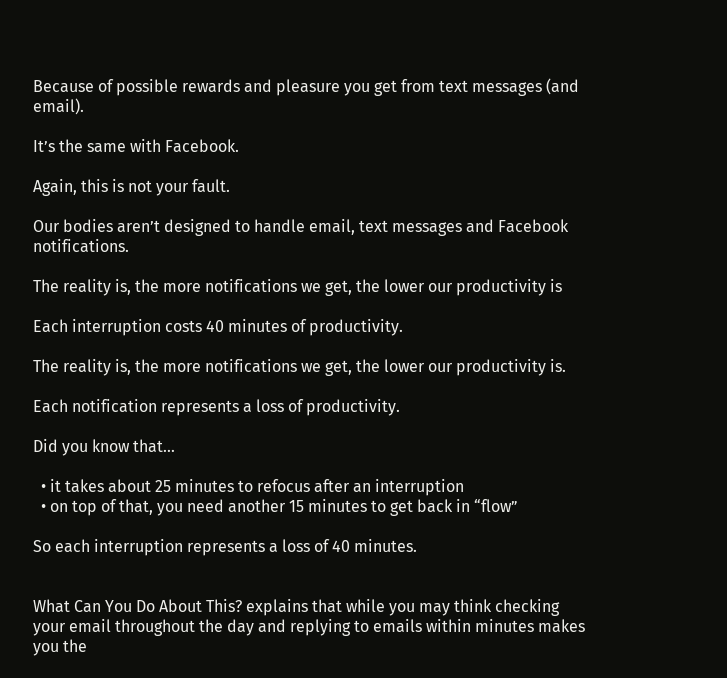Because of possible rewards and pleasure you get from text messages (and email).

It’s the same with Facebook.

Again, this is not your fault.

Our bodies aren’t designed to handle email, text messages and Facebook notifications.

The reality is, the more notifications we get, the lower our productivity is

Each interruption costs 40 minutes of productivity.

The reality is, the more notifications we get, the lower our productivity is.

Each notification represents a loss of productivity.

Did you know that…

  • it takes about 25 minutes to refocus after an interruption
  • on top of that, you need another 15 minutes to get back in “flow”

So each interruption represents a loss of 40 minutes.


What Can You Do About This? explains that while you may think checking your email throughout the day and replying to emails within minutes makes you the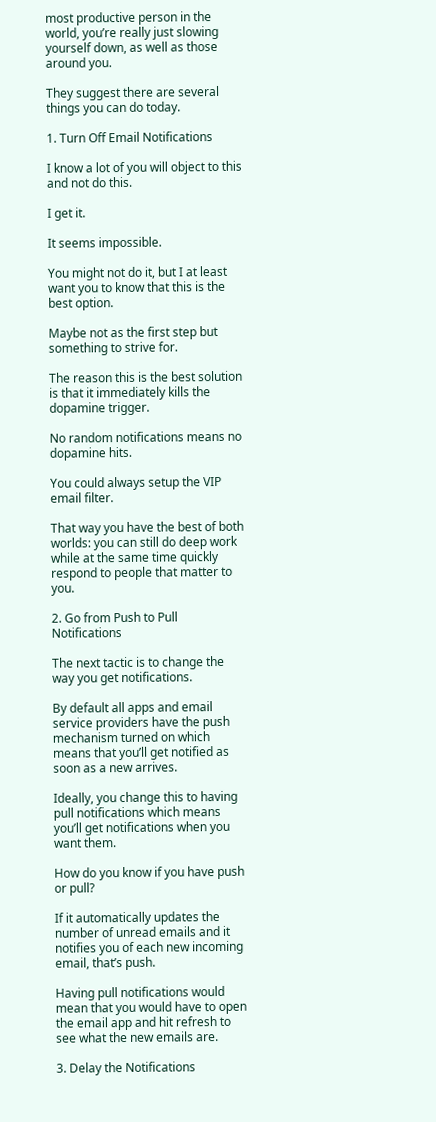most productive person in the world, you’re really just slowing yourself down, as well as those around you.

They suggest there are several things you can do today.

1. Turn Off Email Notifications

I know a lot of you will object to this and not do this.

I get it.

It seems impossible.

You might not do it, but I at least want you to know that this is the best option.

Maybe not as the first step but something to strive for.

The reason this is the best solution is that it immediately kills the dopamine trigger.

No random notifications means no dopamine hits.

You could always setup the VIP email filter.

That way you have the best of both worlds: you can still do deep work while at the same time quickly respond to people that matter to you.

2. Go from Push to Pull Notifications

The next tactic is to change the way you get notifications.

By default all apps and email service providers have the push mechanism turned on which means that you’ll get notified as soon as a new arrives.

Ideally, you change this to having pull notifications which means you’ll get notifications when you want them.

How do you know if you have push or pull?

If it automatically updates the number of unread emails and it notifies you of each new incoming email, that’s push.

Having pull notifications would mean that you would have to open the email app and hit refresh to see what the new emails are.

3. Delay the Notifications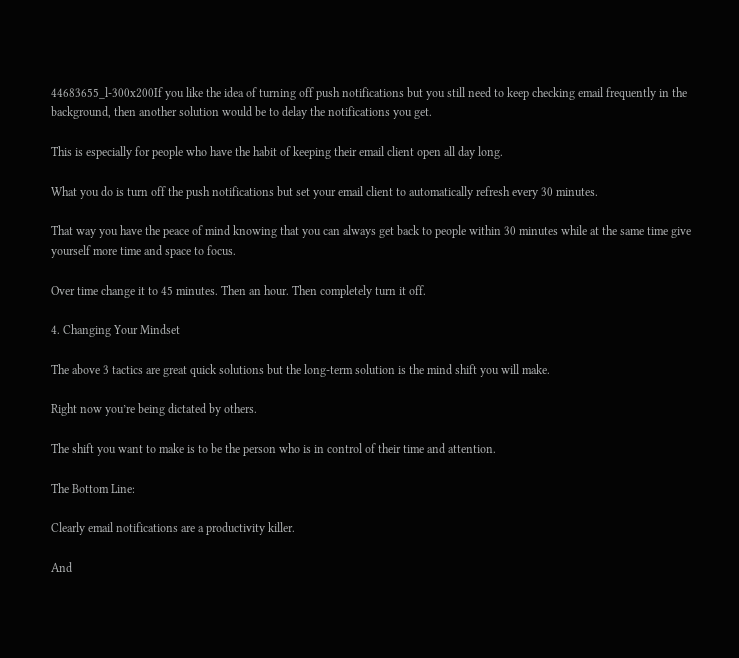44683655_l-300x200If you like the idea of turning off push notifications but you still need to keep checking email frequently in the background, then another solution would be to delay the notifications you get.

This is especially for people who have the habit of keeping their email client open all day long.

What you do is turn off the push notifications but set your email client to automatically refresh every 30 minutes.

That way you have the peace of mind knowing that you can always get back to people within 30 minutes while at the same time give yourself more time and space to focus.

Over time change it to 45 minutes. Then an hour. Then completely turn it off.

4. Changing Your Mindset

The above 3 tactics are great quick solutions but the long-term solution is the mind shift you will make.

Right now you’re being dictated by others.

The shift you want to make is to be the person who is in control of their time and attention.

The Bottom Line:

Clearly email notifications are a productivity killer.

And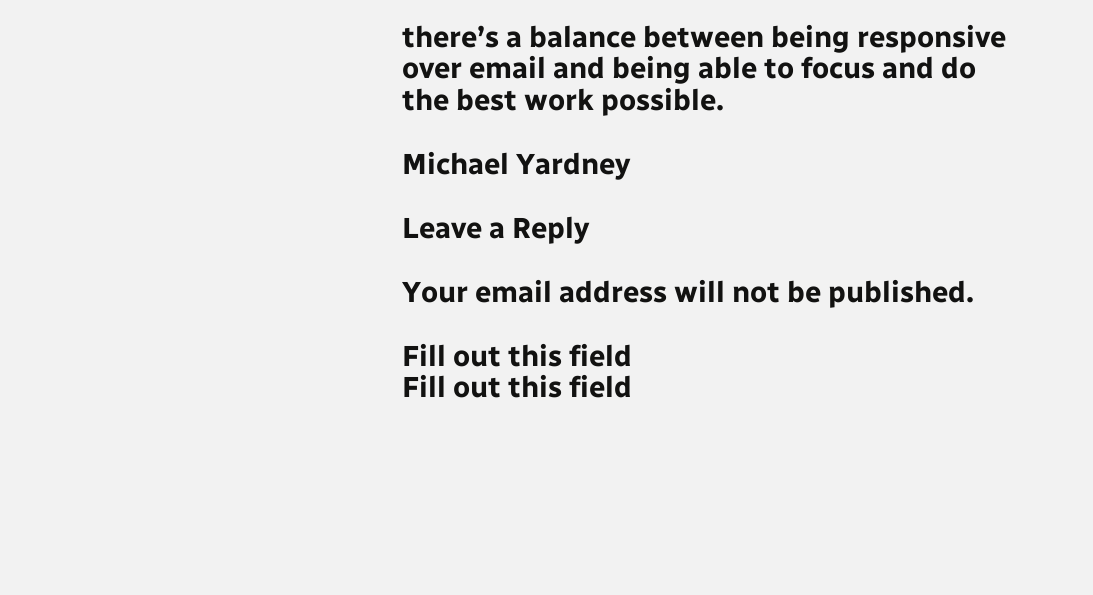there’s a balance between being responsive over email and being able to focus and do the best work possible.

Michael Yardney

Leave a Reply

Your email address will not be published.

Fill out this field
Fill out this field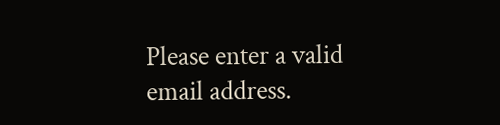Please enter a valid email address.